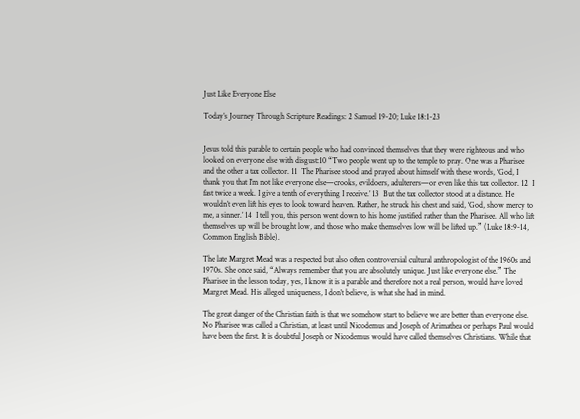Just Like Everyone Else

Today’s Journey Through Scripture Readings: 2 Samuel 19-20; Luke 18:1-23


Jesus told this parable to certain people who had convinced themselves that they were righteous and who looked on everyone else with disgust:10 “Two people went up to the temple to pray. One was a Pharisee and the other a tax collector. 11  The Pharisee stood and prayed about himself with these words, ‘God, I thank you that I’m not like everyone else—crooks, evildoers, adulterers—or even like this tax collector. 12  I fast twice a week. I give a tenth of everything I receive.’ 13  But the tax collector stood at a distance. He wouldn’t even lift his eyes to look toward heaven. Rather, he struck his chest and said, ‘God, show mercy to me, a sinner.’ 14  I tell you, this person went down to his home justified rather than the Pharisee. All who lift themselves up will be brought low, and those who make themselves low will be lifted up.” (Luke 18:9-14, Common English Bible).

The late Margret Mead was a respected but also often controversial cultural anthropologist of the 1960s and 1970s. She once said, “Always remember that you are absolutely unique. Just like everyone else.” The Pharisee in the lesson today, yes, I know it is a parable and therefore not a real person, would have loved Margret Mead. His alleged uniqueness, I don’t believe, is what she had in mind.

The great danger of the Christian faith is that we somehow start to believe we are better than everyone else. No Pharisee was called a Christian, at least until Nicodemus and Joseph of Arimathea or perhaps Paul would have been the first. It is doubtful Joseph or Nicodemus would have called themselves Christians. While that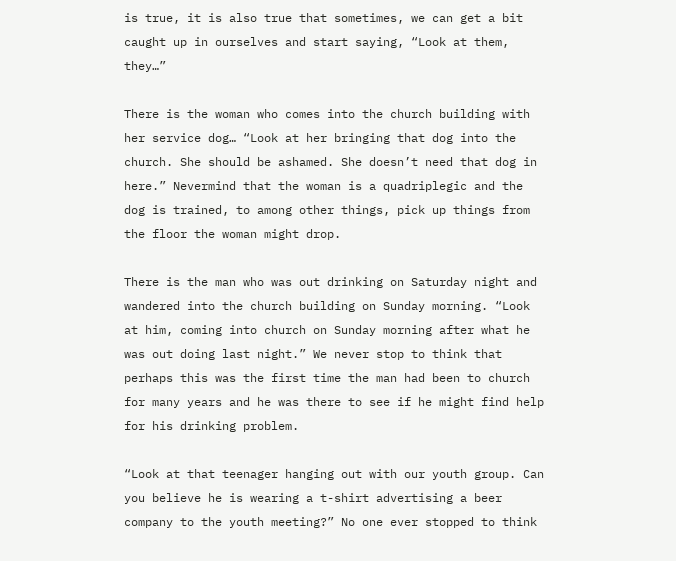is true, it is also true that sometimes, we can get a bit caught up in ourselves and start saying, “Look at them, they…”

There is the woman who comes into the church building with her service dog… “Look at her bringing that dog into the church. She should be ashamed. She doesn’t need that dog in here.” Nevermind that the woman is a quadriplegic and the dog is trained, to among other things, pick up things from the floor the woman might drop.

There is the man who was out drinking on Saturday night and wandered into the church building on Sunday morning. “Look at him, coming into church on Sunday morning after what he was out doing last night.” We never stop to think that perhaps this was the first time the man had been to church for many years and he was there to see if he might find help for his drinking problem.

“Look at that teenager hanging out with our youth group. Can you believe he is wearing a t-shirt advertising a beer company to the youth meeting?” No one ever stopped to think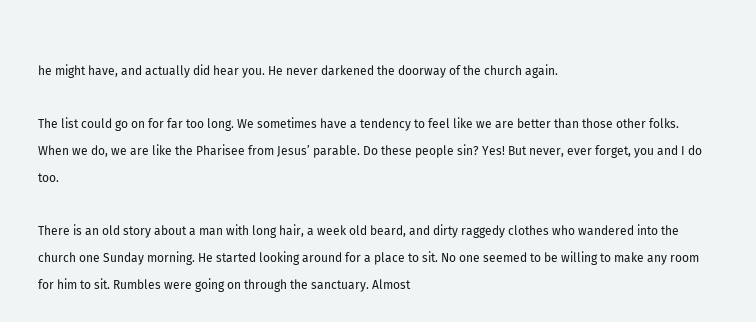he might have, and actually did hear you. He never darkened the doorway of the church again.

The list could go on for far too long. We sometimes have a tendency to feel like we are better than those other folks. When we do, we are like the Pharisee from Jesus’ parable. Do these people sin? Yes! But never, ever forget, you and I do too.

There is an old story about a man with long hair, a week old beard, and dirty raggedy clothes who wandered into the church one Sunday morning. He started looking around for a place to sit. No one seemed to be willing to make any room for him to sit. Rumbles were going on through the sanctuary. Almost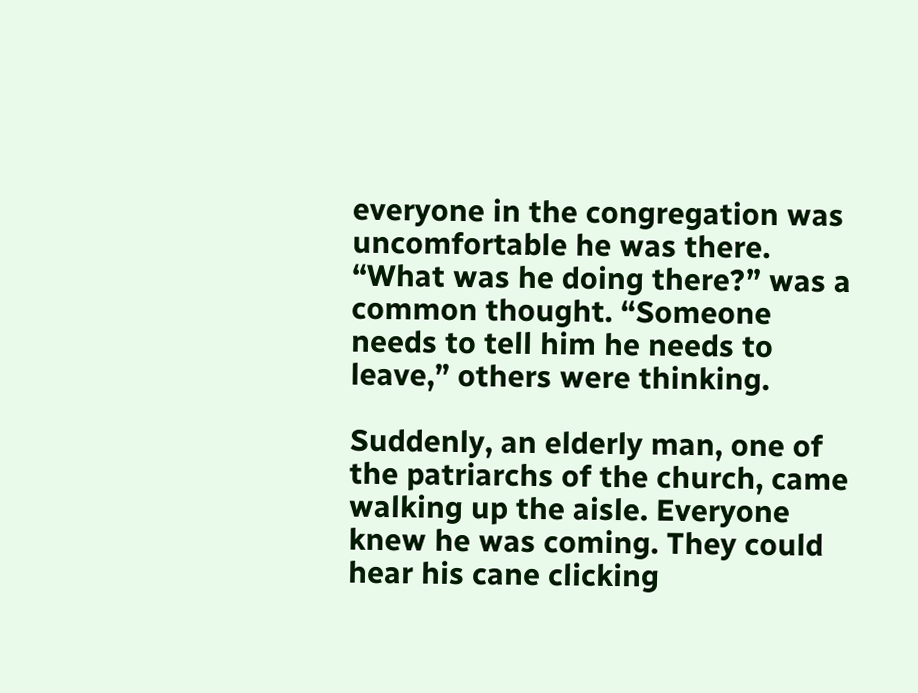everyone in the congregation was uncomfortable he was there. “What was he doing there?” was a common thought. “Someone needs to tell him he needs to leave,” others were thinking.

Suddenly, an elderly man, one of the patriarchs of the church, came walking up the aisle. Everyone knew he was coming. They could hear his cane clicking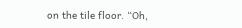on the tile floor. “Oh,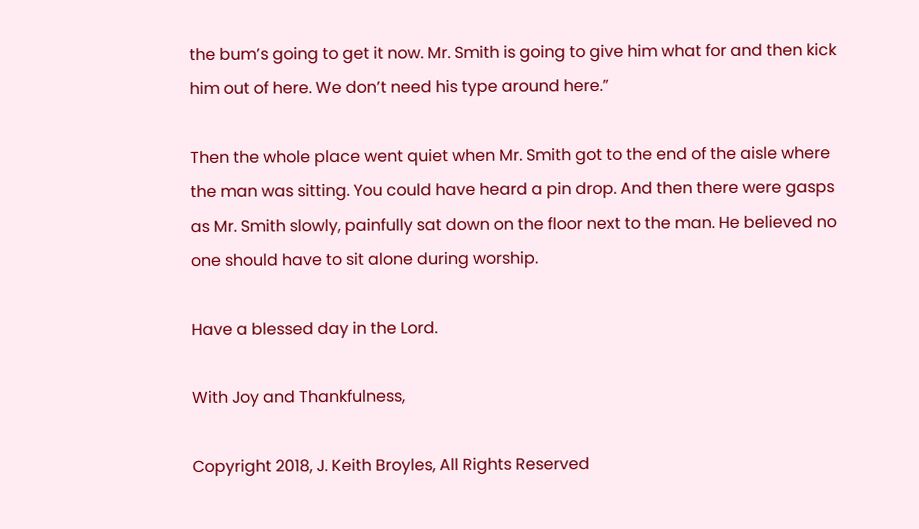the bum’s going to get it now. Mr. Smith is going to give him what for and then kick him out of here. We don’t need his type around here.”

Then the whole place went quiet when Mr. Smith got to the end of the aisle where the man was sitting. You could have heard a pin drop. And then there were gasps as Mr. Smith slowly, painfully sat down on the floor next to the man. He believed no one should have to sit alone during worship.

Have a blessed day in the Lord.

With Joy and Thankfulness,

Copyright 2018, J. Keith Broyles, All Rights Reserved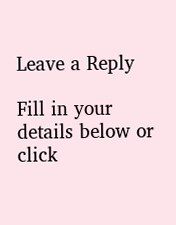Leave a Reply

Fill in your details below or click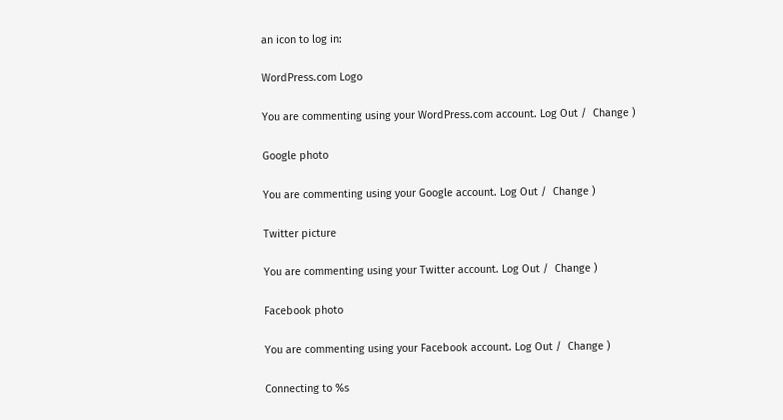an icon to log in:

WordPress.com Logo

You are commenting using your WordPress.com account. Log Out /  Change )

Google photo

You are commenting using your Google account. Log Out /  Change )

Twitter picture

You are commenting using your Twitter account. Log Out /  Change )

Facebook photo

You are commenting using your Facebook account. Log Out /  Change )

Connecting to %s